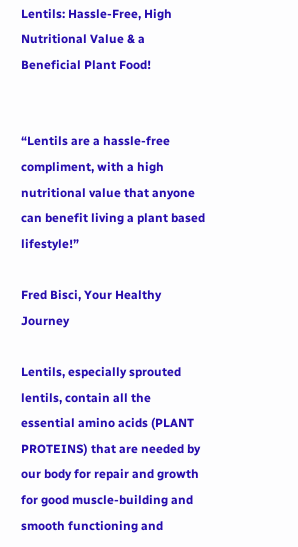Lentils: Hassle-Free, High Nutritional Value & a Beneficial Plant Food!


“Lentils are a hassle-free compliment, with a high nutritional value that anyone can benefit living a plant based lifestyle!”

Fred Bisci, Your Healthy Journey

Lentils, especially sprouted lentils, contain all the essential amino acids (PLANT PROTEINS) that are needed by our body for repair and growth for good muscle-building and smooth functioning and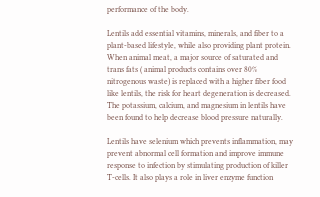performance of the body.

Lentils add essential vitamins, minerals, and fiber to a plant-based lifestyle, while also providing plant protein. When animal meat, a major source of saturated and trans fats ( animal products contains over 80% nitrogenous waste) is replaced with a higher fiber food like lentils, the risk for heart degeneration is decreased. The potassium, calcium, and magnesium in lentils have been found to help decrease blood pressure naturally.

Lentils have selenium which prevents inflammation, may prevent abnormal cell formation and improve immune response to infection by stimulating production of killer T-cells. It also plays a role in liver enzyme function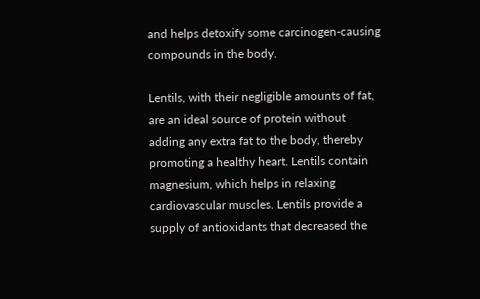and helps detoxify some carcinogen-causing compounds in the body.

Lentils, with their negligible amounts of fat, are an ideal source of protein without adding any extra fat to the body, thereby promoting a healthy heart. Lentils contain magnesium, which helps in relaxing cardiovascular muscles. Lentils provide a supply of antioxidants that decreased the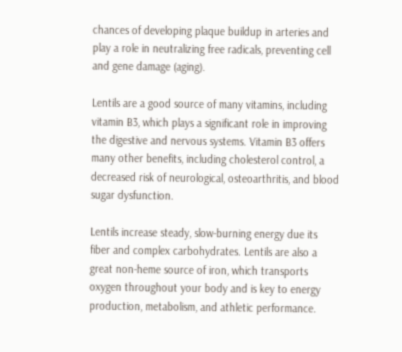chances of developing plaque buildup in arteries and play a role in neutralizing free radicals, preventing cell and gene damage (aging).

Lentils are a good source of many vitamins, including vitamin B3, which plays a significant role in improving the digestive and nervous systems. Vitamin B3 offers many other benefits, including cholesterol control, a decreased risk of neurological, osteoarthritis, and blood sugar dysfunction.

Lentils increase steady, slow-burning energy due its fiber and complex carbohydrates. Lentils are also a great non-heme source of iron, which transports oxygen throughout your body and is key to energy production, metabolism, and athletic performance.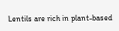Lentils are rich in plant-based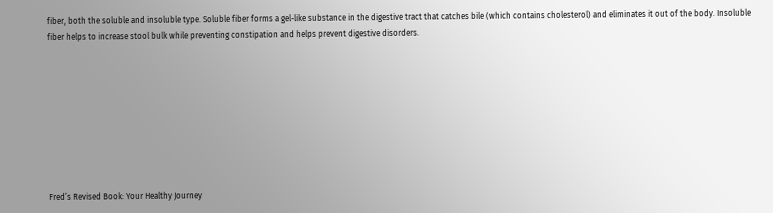fiber, both the soluble and insoluble type. Soluble fiber forms a gel-like substance in the digestive tract that catches bile (which contains cholesterol) and eliminates it out of the body. Insoluble fiber helps to increase stool bulk while preventing constipation and helps prevent digestive disorders.









Fred’s Revised Book: Your Healthy Journey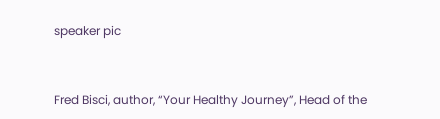speaker pic


Fred Bisci, author, “Your Healthy Journey”, Head of the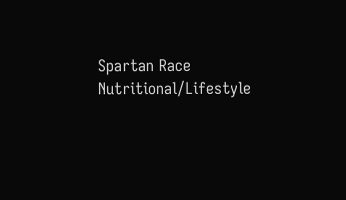Spartan Race Nutritional/Lifestyle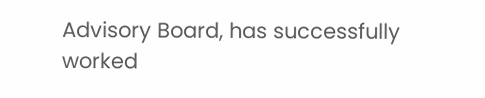Advisory Board, has successfully worked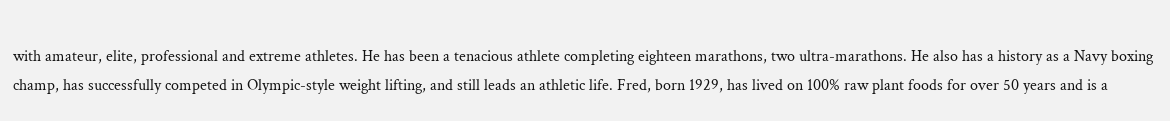with amateur, elite, professional and extreme athletes. He has been a tenacious athlete completing eighteen marathons, two ultra-marathons. He also has a history as a Navy boxing champ, has successfully competed in Olympic-style weight lifting, and still leads an athletic life. Fred, born 1929, has lived on 100% raw plant foods for over 50 years and is a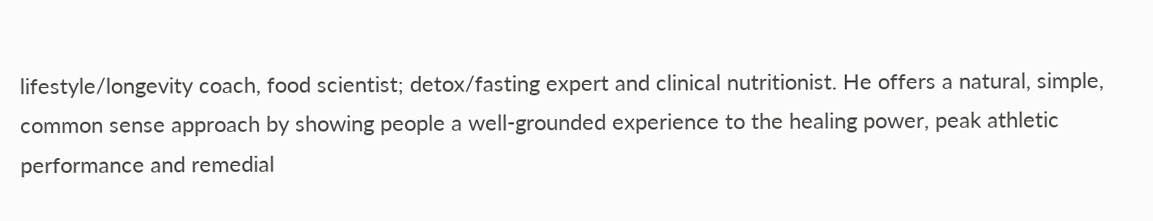lifestyle/longevity coach, food scientist; detox/fasting expert and clinical nutritionist. He offers a natural, simple, common sense approach by showing people a well-grounded experience to the healing power, peak athletic performance and remedial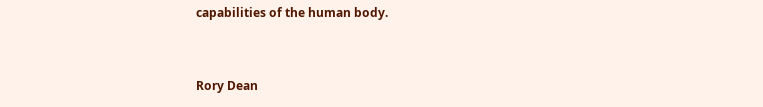capabilities of the human body.


Rory Dean